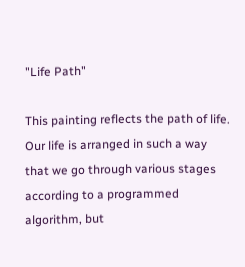"Life Path"

This painting reflects the path of life. Our life is arranged in such a way that we go through various stages according to a programmed algorithm, but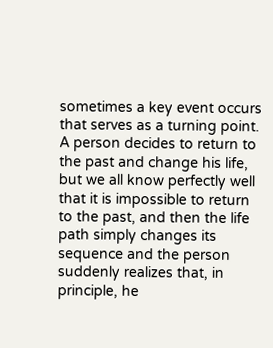sometimes a key event occurs that serves as a turning point.
A person decides to return to the past and change his life, but we all know perfectly well that it is impossible to return to the past, and then the life path simply changes its sequence and the person suddenly realizes that, in principle, he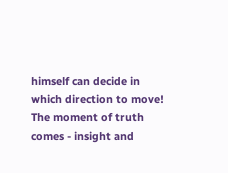himself can decide in which direction to move!
The moment of truth comes - insight and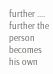further .... further the person becomes his own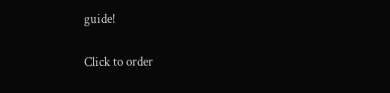guide!

Click to order